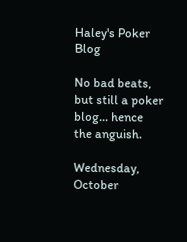Haley's Poker Blog

No bad beats, but still a poker blog... hence the anguish.

Wednesday, October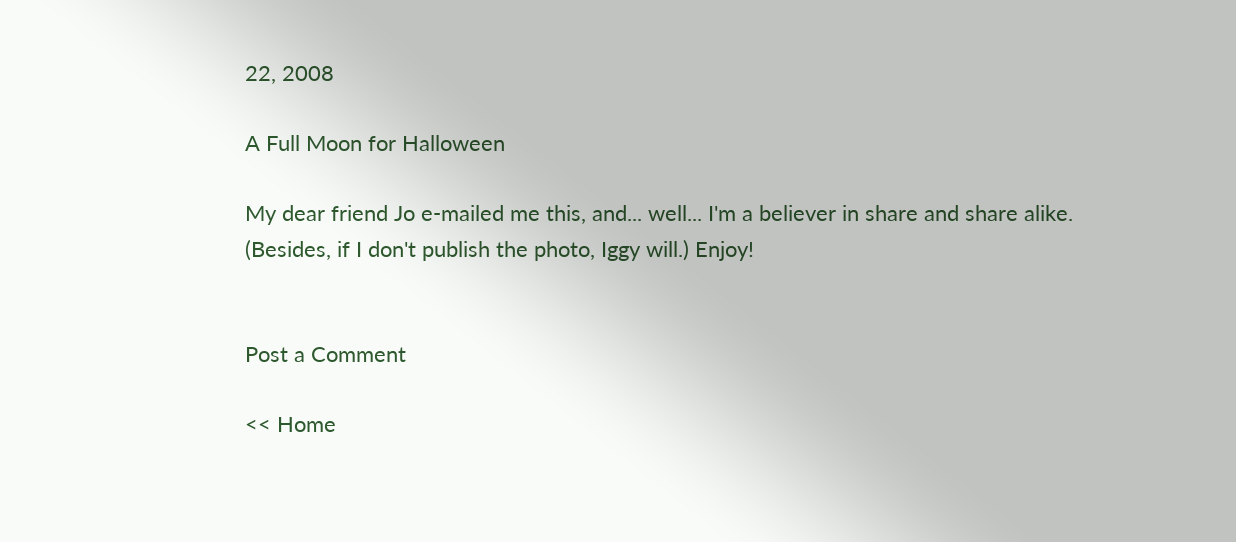22, 2008

A Full Moon for Halloween

My dear friend Jo e-mailed me this, and... well... I'm a believer in share and share alike. (Besides, if I don't publish the photo, Iggy will.) Enjoy!


Post a Comment

<< Home